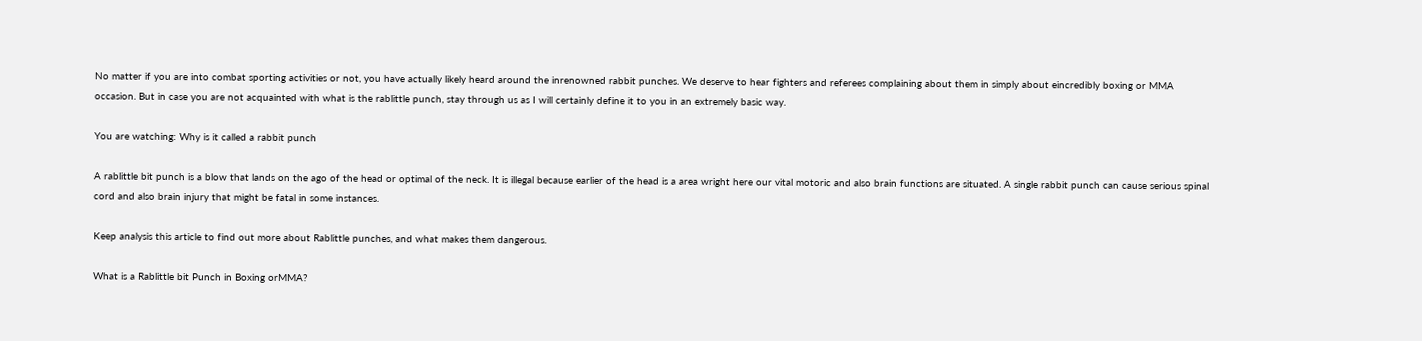No matter if you are into combat sporting activities or not, you have actually likely heard around the inrenowned rabbit punches. We deserve to hear fighters and referees complaining about them in simply about eincredibly boxing or MMA occasion. But in case you are not acquainted with what is the rablittle punch, stay through us as I will certainly define it to you in an extremely basic way.

You are watching: Why is it called a rabbit punch

A rablittle bit punch is a blow that lands on the ago of the head or optimal of the neck. It is illegal because earlier of the head is a area wright here our vital motoric and also brain functions are situated. A single rabbit punch can cause serious spinal cord and also brain injury that might be fatal in some instances.

Keep analysis this article to find out more about Rablittle punches, and what makes them dangerous.

What is a Rablittle bit Punch in Boxing orMMA?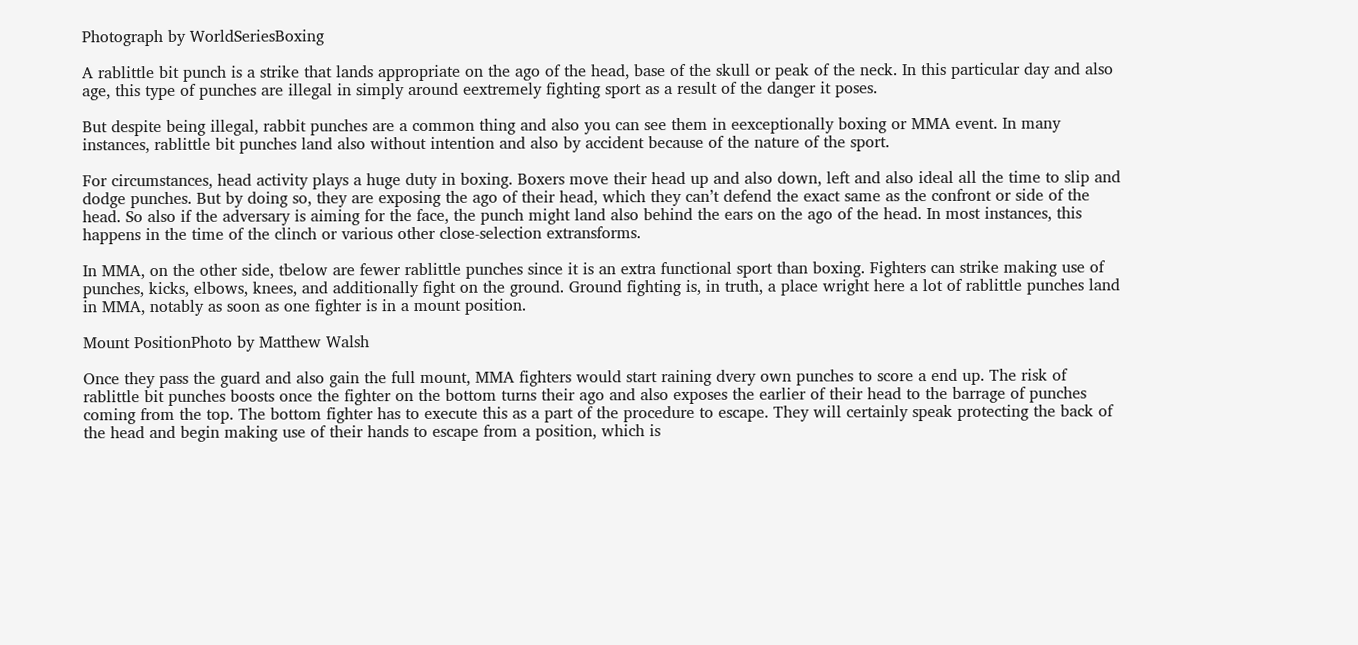Photograph by WorldSeriesBoxing

A rablittle bit punch is a strike that lands appropriate on the ago of the head, base of the skull or peak of the neck. In this particular day and also age, this type of punches are illegal in simply around eextremely fighting sport as a result of the danger it poses.

But despite being illegal, rabbit punches are a common thing and also you can see them in eexceptionally boxing or MMA event. In many instances, rablittle bit punches land also without intention and also by accident because of the nature of the sport.

For circumstances, head activity plays a huge duty in boxing. Boxers move their head up and also down, left and also ideal all the time to slip and dodge punches. But by doing so, they are exposing the ago of their head, which they can’t defend the exact same as the confront or side of the head. So also if the adversary is aiming for the face, the punch might land also behind the ears on the ago of the head. In most instances, this happens in the time of the clinch or various other close-selection extransforms.

In MMA, on the other side, tbelow are fewer rablittle punches since it is an extra functional sport than boxing. Fighters can strike making use of punches, kicks, elbows, knees, and additionally fight on the ground. Ground fighting is, in truth, a place wright here a lot of rablittle punches land in MMA, notably as soon as one fighter is in a mount position.

Mount PositionPhoto by Matthew Walsh

Once they pass the guard and also gain the full mount, MMA fighters would start raining dvery own punches to score a end up. The risk of rablittle bit punches boosts once the fighter on the bottom turns their ago and also exposes the earlier of their head to the barrage of punches coming from the top. The bottom fighter has to execute this as a part of the procedure to escape. They will certainly speak protecting the back of the head and begin making use of their hands to escape from a position, which is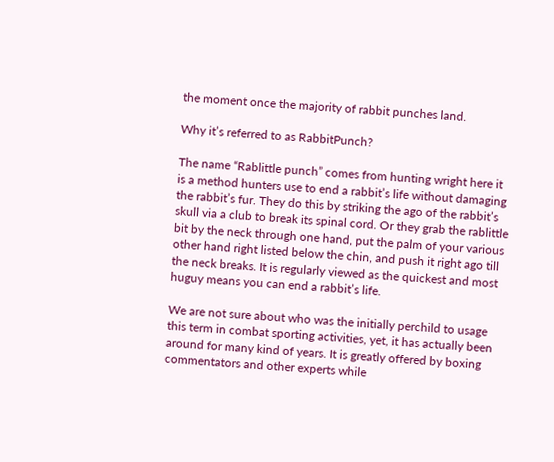the moment once the majority of rabbit punches land.

Why it’s referred to as RabbitPunch?

The name “Rablittle punch” comes from hunting wright here it is a method hunters use to end a rabbit’s life without damaging the rabbit’s fur. They do this by striking the ago of the rabbit’s skull via a club to break its spinal cord. Or they grab the rablittle bit by the neck through one hand, put the palm of your various other hand right listed below the chin, and push it right ago till the neck breaks. It is regularly viewed as the quickest and most huguy means you can end a rabbit’s life.

We are not sure about who was the initially perchild to usage this term in combat sporting activities, yet, it has actually been around for many kind of years. It is greatly offered by boxing commentators and other experts while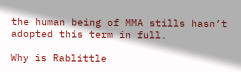the human being of MMA stills hasn’t adopted this term in full.

Why is Rablittle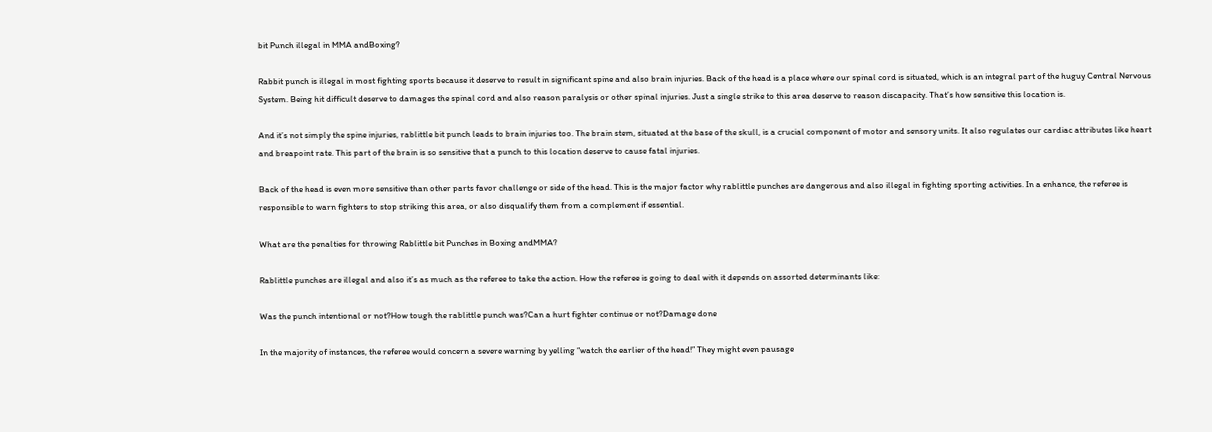bit Punch illegal in MMA andBoxing?

Rabbit punch is illegal in most fighting sports because it deserve to result in significant spine and also brain injuries. Back of the head is a place where our spinal cord is situated, which is an integral part of the huguy Central Nervous System. Being hit difficult deserve to damages the spinal cord and also reason paralysis or other spinal injuries. Just a single strike to this area deserve to reason discapacity. That’s how sensitive this location is.

And it’s not simply the spine injuries, rablittle bit punch leads to brain injuries too. The brain stem, situated at the base of the skull, is a crucial component of motor and sensory units. It also regulates our cardiac attributes like heart and breapoint rate. This part of the brain is so sensitive that a punch to this location deserve to cause fatal injuries.

Back of the head is even more sensitive than other parts favor challenge or side of the head. This is the major factor why rablittle punches are dangerous and also illegal in fighting sporting activities. In a enhance, the referee is responsible to warn fighters to stop striking this area, or also disqualify them from a complement if essential.

What are the penalties for throwing Rablittle bit Punches in Boxing andMMA?

Rablittle punches are illegal and also it’s as much as the referee to take the action. How the referee is going to deal with it depends on assorted determinants like:

Was the punch intentional or not?How tough the rablittle punch was?Can a hurt fighter continue or not?Damage done

In the majority of instances, the referee would concern a severe warning by yelling “watch the earlier of the head!” They might even pausage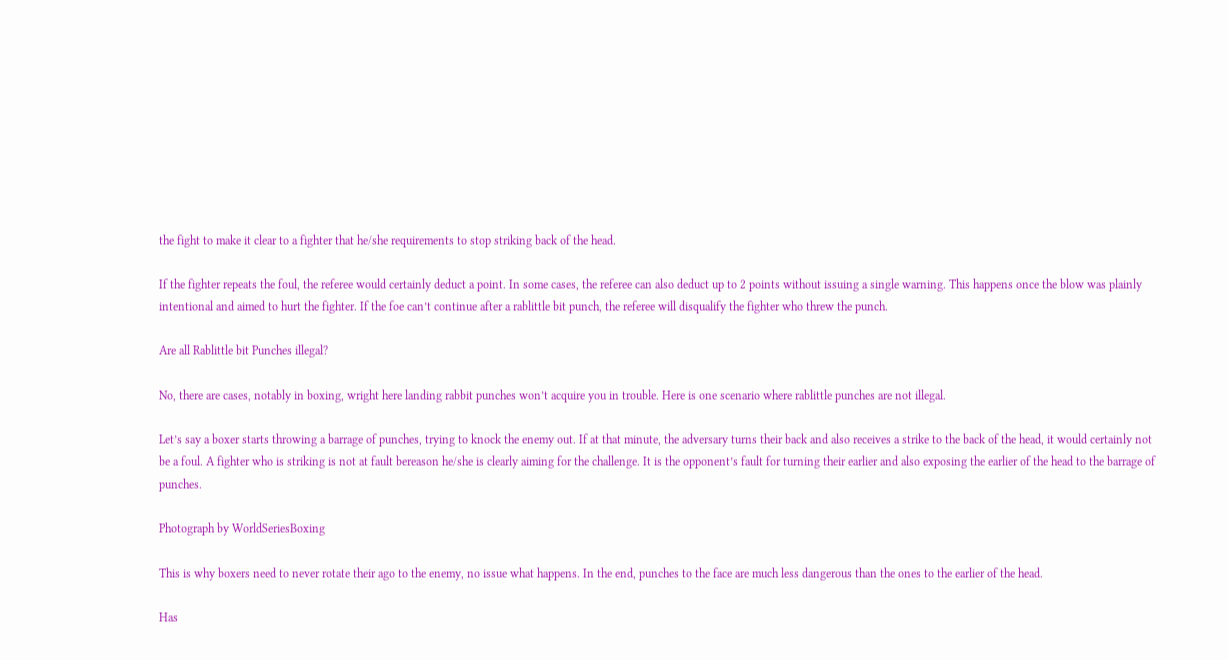the fight to make it clear to a fighter that he/she requirements to stop striking back of the head.

If the fighter repeats the foul, the referee would certainly deduct a point. In some cases, the referee can also deduct up to 2 points without issuing a single warning. This happens once the blow was plainly intentional and aimed to hurt the fighter. If the foe can’t continue after a rablittle bit punch, the referee will disqualify the fighter who threw the punch.

Are all Rablittle bit Punches illegal?

No, there are cases, notably in boxing, wright here landing rabbit punches won’t acquire you in trouble. Here is one scenario where rablittle punches are not illegal.

Let’s say a boxer starts throwing a barrage of punches, trying to knock the enemy out. If at that minute, the adversary turns their back and also receives a strike to the back of the head, it would certainly not be a foul. A fighter who is striking is not at fault bereason he/she is clearly aiming for the challenge. It is the opponent’s fault for turning their earlier and also exposing the earlier of the head to the barrage of punches.

Photograph by WorldSeriesBoxing

This is why boxers need to never rotate their ago to the enemy, no issue what happens. In the end, punches to the face are much less dangerous than the ones to the earlier of the head.

Has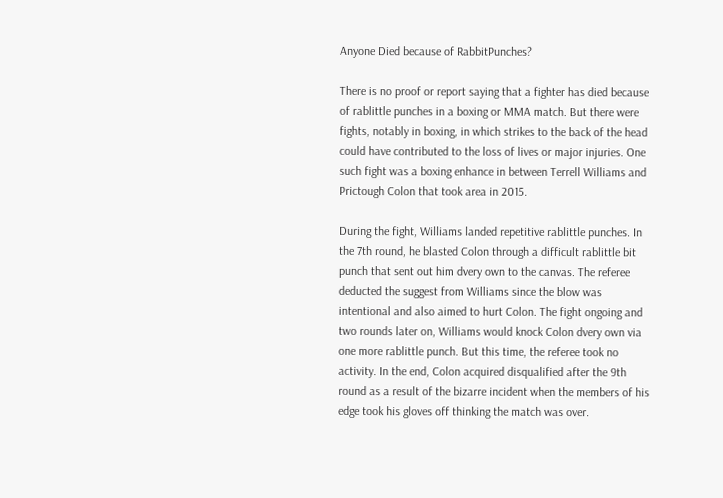Anyone Died because of RabbitPunches?

There is no proof or report saying that a fighter has died because of rablittle punches in a boxing or MMA match. But there were fights, notably in boxing, in which strikes to the back of the head could have contributed to the loss of lives or major injuries. One such fight was a boxing enhance in between Terrell Williams and Prictough Colon that took area in 2015.

During the fight, Williams landed repetitive rablittle punches. In the 7th round, he blasted Colon through a difficult rablittle bit punch that sent out him dvery own to the canvas. The referee deducted the suggest from Williams since the blow was intentional and also aimed to hurt Colon. The fight ongoing and two rounds later on, Williams would knock Colon dvery own via one more rablittle punch. But this time, the referee took no activity. In the end, Colon acquired disqualified after the 9th round as a result of the bizarre incident when the members of his edge took his gloves off thinking the match was over.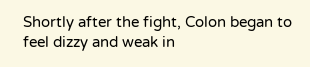Shortly after the fight, Colon began to feel dizzy and weak in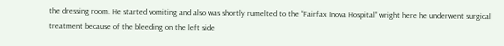the dressing room. He started vomiting and also was shortly rumelted to the “Fairfax Inova Hospital” wright here he underwent surgical treatment because of the bleeding on the left side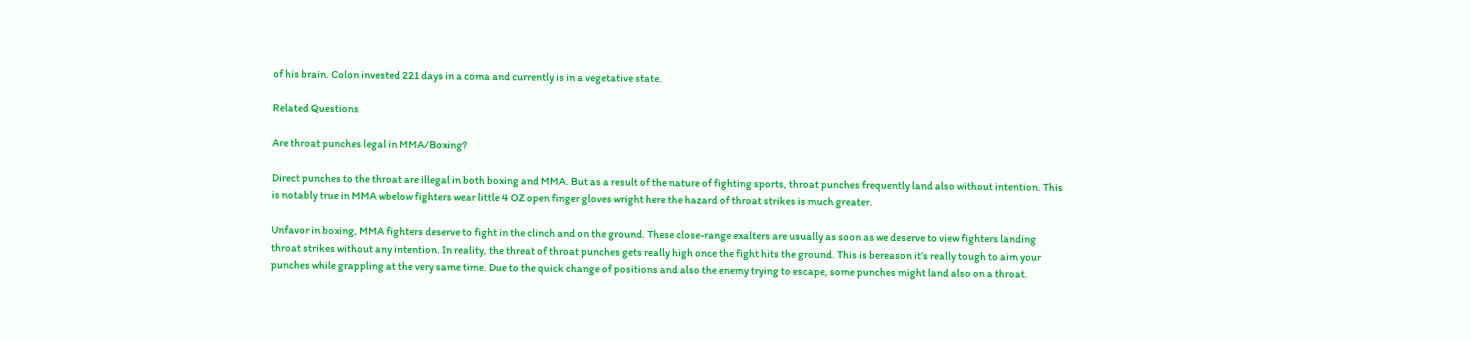of his brain. Colon invested 221 days in a coma and currently is in a vegetative state.

Related Questions

Are throat punches legal in MMA/Boxing?

Direct punches to the throat are illegal in both boxing and MMA. But as a result of the nature of fighting sports, throat punches frequently land also without intention. This is notably true in MMA wbelow fighters wear little 4 OZ open finger gloves wright here the hazard of throat strikes is much greater.

Unfavor in boxing, MMA fighters deserve to fight in the clinch and on the ground. These close-range exalters are usually as soon as we deserve to view fighters landing throat strikes without any intention. In reality, the threat of throat punches gets really high once the fight hits the ground. This is bereason it’s really tough to aim your punches while grappling at the very same time. Due to the quick change of positions and also the enemy trying to escape, some punches might land also on a throat.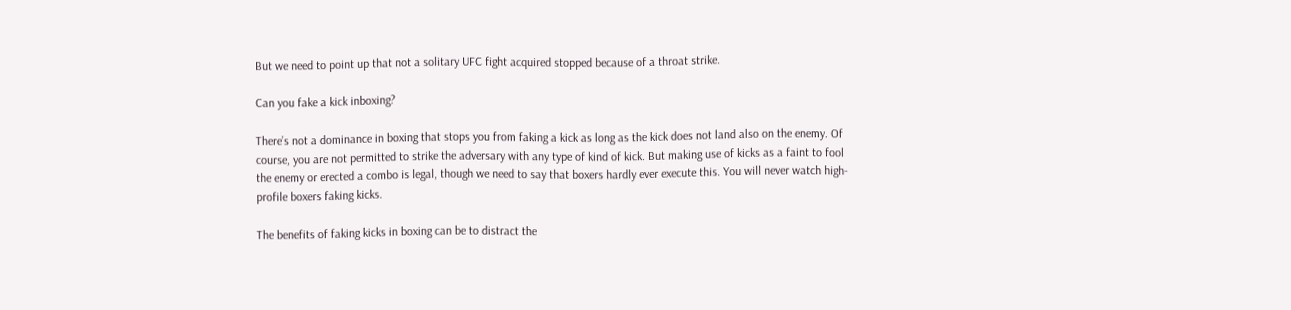But we need to point up that not a solitary UFC fight acquired stopped because of a throat strike.

Can you fake a kick inboxing?

There’s not a dominance in boxing that stops you from faking a kick as long as the kick does not land also on the enemy. Of course, you are not permitted to strike the adversary with any type of kind of kick. But making use of kicks as a faint to fool the enemy or erected a combo is legal, though we need to say that boxers hardly ever execute this. You will never watch high-profile boxers faking kicks.

The benefits of faking kicks in boxing can be to distract the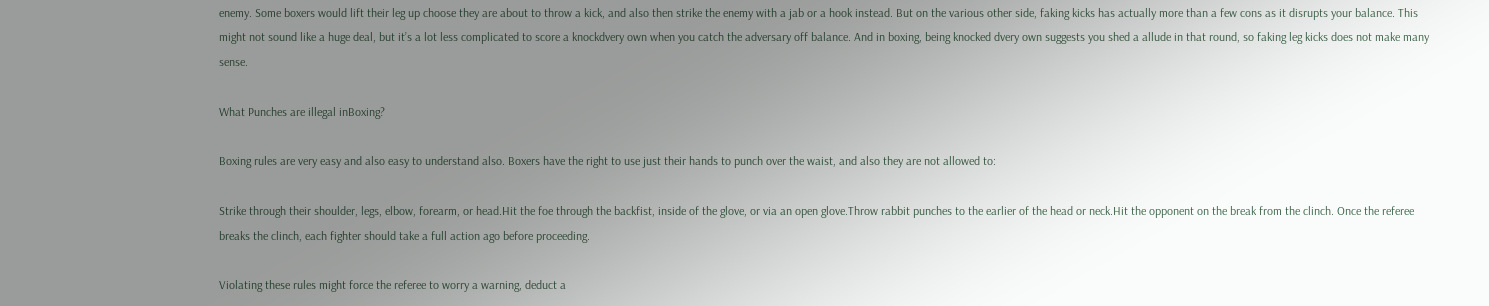enemy. Some boxers would lift their leg up choose they are about to throw a kick, and also then strike the enemy with a jab or a hook instead. But on the various other side, faking kicks has actually more than a few cons as it disrupts your balance. This might not sound like a huge deal, but it’s a lot less complicated to score a knockdvery own when you catch the adversary off balance. And in boxing, being knocked dvery own suggests you shed a allude in that round, so faking leg kicks does not make many sense.

What Punches are illegal inBoxing?

Boxing rules are very easy and also easy to understand also. Boxers have the right to use just their hands to punch over the waist, and also they are not allowed to:

Strike through their shoulder, legs, elbow, forearm, or head.Hit the foe through the backfist, inside of the glove, or via an open glove.Throw rabbit punches to the earlier of the head or neck.Hit the opponent on the break from the clinch. Once the referee breaks the clinch, each fighter should take a full action ago before proceeding.

Violating these rules might force the referee to worry a warning, deduct a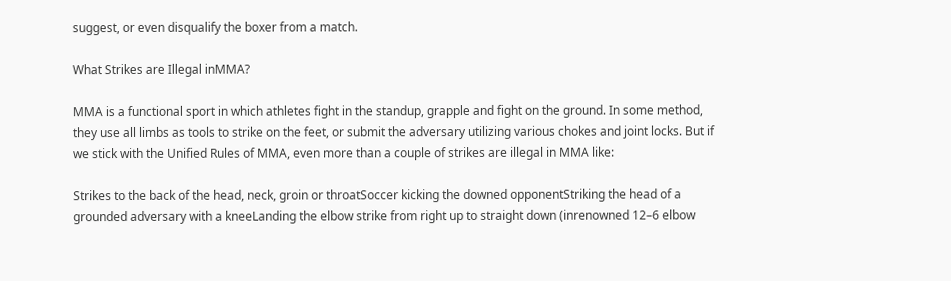suggest, or even disqualify the boxer from a match.

What Strikes are Illegal inMMA?

MMA is a functional sport in which athletes fight in the standup, grapple and fight on the ground. In some method, they use all limbs as tools to strike on the feet, or submit the adversary utilizing various chokes and joint locks. But if we stick with the Unified Rules of MMA, even more than a couple of strikes are illegal in MMA like:

Strikes to the back of the head, neck, groin or throatSoccer kicking the downed opponentStriking the head of a grounded adversary with a kneeLanding the elbow strike from right up to straight down (inrenowned 12–6 elbow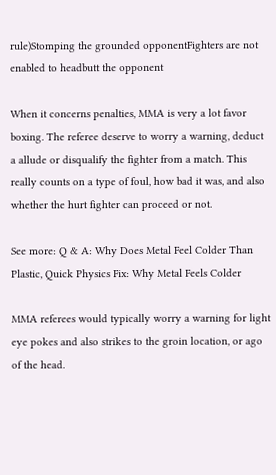rule)Stomping the grounded opponentFighters are not enabled to headbutt the opponent

When it concerns penalties, MMA is very a lot favor boxing. The referee deserve to worry a warning, deduct a allude or disqualify the fighter from a match. This really counts on a type of foul, how bad it was, and also whether the hurt fighter can proceed or not.

See more: Q & A: Why Does Metal Feel Colder Than Plastic, Quick Physics Fix: Why Metal Feels Colder

MMA referees would typically worry a warning for light eye pokes and also strikes to the groin location, or ago of the head.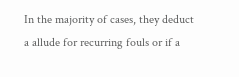In the majority of cases, they deduct a allude for recurring fouls or if a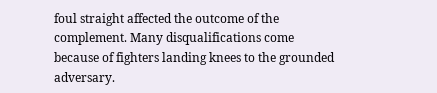foul straight affected the outcome of the complement. Many disqualifications come because of fighters landing knees to the grounded adversary.